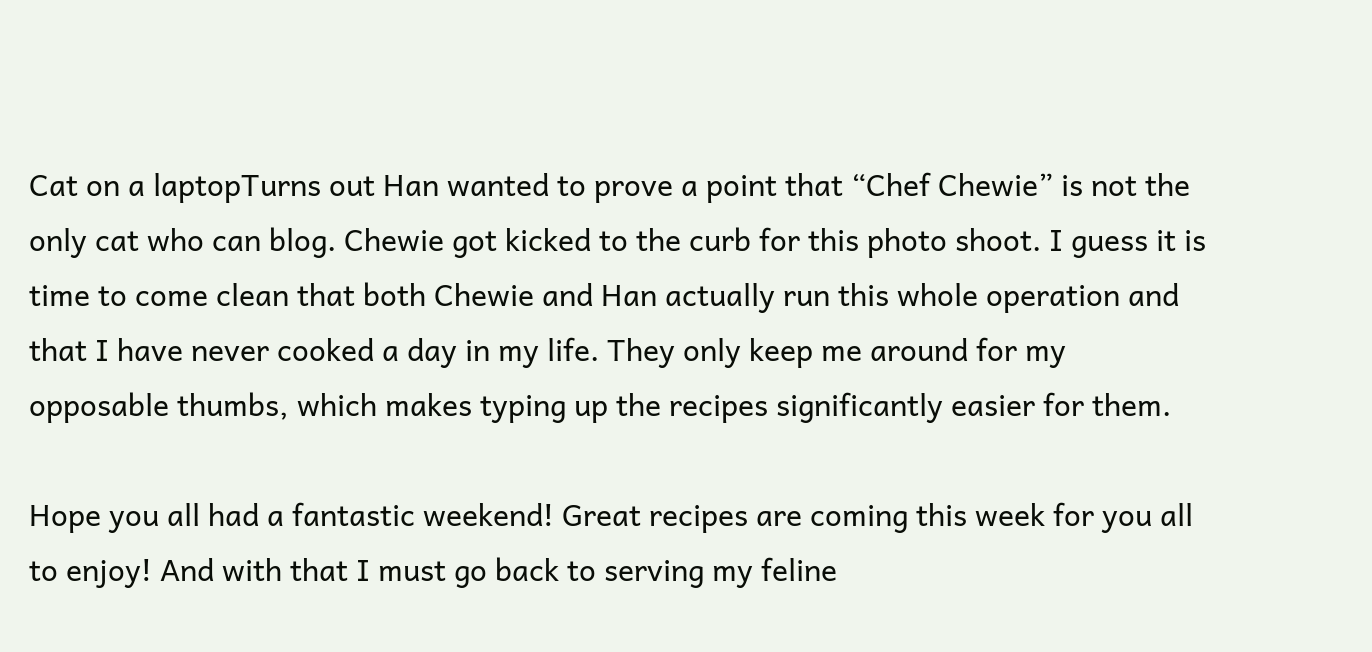Cat on a laptopTurns out Han wanted to prove a point that “Chef Chewie” is not the only cat who can blog. Chewie got kicked to the curb for this photo shoot. I guess it is time to come clean that both Chewie and Han actually run this whole operation and that I have never cooked a day in my life. They only keep me around for my opposable thumbs, which makes typing up the recipes significantly easier for them.

Hope you all had a fantastic weekend! Great recipes are coming this week for you all to enjoy! And with that I must go back to serving my feline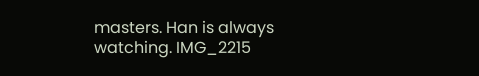masters. Han is always watching. IMG_2215